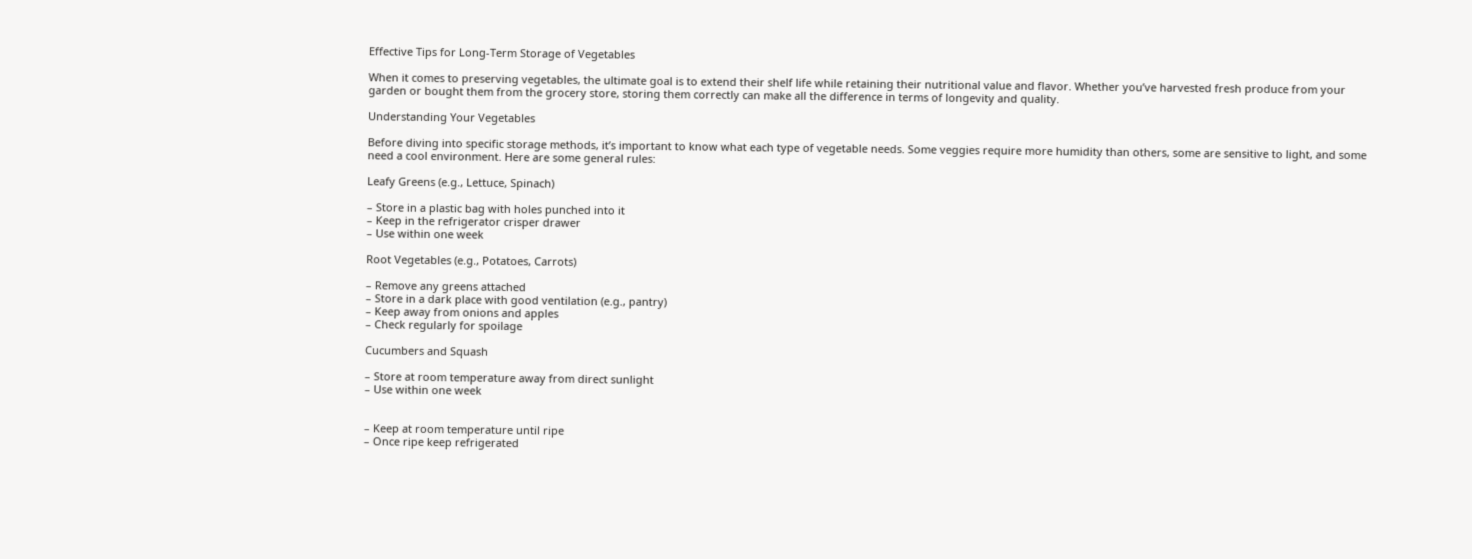Effective Tips for Long-Term Storage of Vegetables

When it comes to preserving vegetables, the ultimate goal is to extend their shelf life while retaining their nutritional value and flavor. Whether you’ve harvested fresh produce from your garden or bought them from the grocery store, storing them correctly can make all the difference in terms of longevity and quality.

Understanding Your Vegetables

Before diving into specific storage methods, it’s important to know what each type of vegetable needs. Some veggies require more humidity than others, some are sensitive to light, and some need a cool environment. Here are some general rules:

Leafy Greens (e.g., Lettuce, Spinach)

– Store in a plastic bag with holes punched into it
– Keep in the refrigerator crisper drawer
– Use within one week

Root Vegetables (e.g., Potatoes, Carrots)

– Remove any greens attached
– Store in a dark place with good ventilation (e.g., pantry)
– Keep away from onions and apples
– Check regularly for spoilage

Cucumbers and Squash

– Store at room temperature away from direct sunlight
– Use within one week


– Keep at room temperature until ripe
– Once ripe keep refrigerated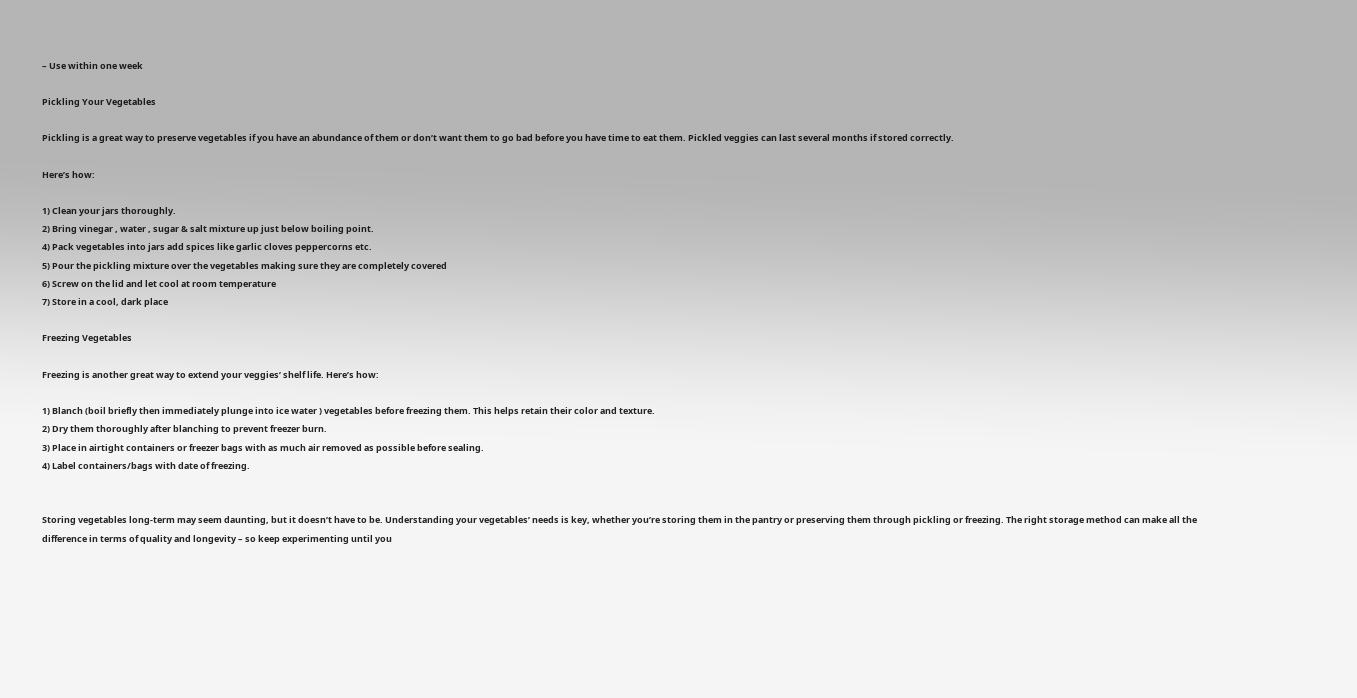– Use within one week

Pickling Your Vegetables

Pickling is a great way to preserve vegetables if you have an abundance of them or don’t want them to go bad before you have time to eat them. Pickled veggies can last several months if stored correctly.

Here’s how:

1) Clean your jars thoroughly.
2) Bring vinegar , water , sugar & salt mixture up just below boiling point.
4) Pack vegetables into jars add spices like garlic cloves peppercorns etc.
5) Pour the pickling mixture over the vegetables making sure they are completely covered
6) Screw on the lid and let cool at room temperature
7) Store in a cool, dark place

Freezing Vegetables

Freezing is another great way to extend your veggies’ shelf life. Here’s how:

1) Blanch (boil briefly then immediately plunge into ice water ) vegetables before freezing them. This helps retain their color and texture.
2) Dry them thoroughly after blanching to prevent freezer burn.
3) Place in airtight containers or freezer bags with as much air removed as possible before sealing.
4) Label containers/bags with date of freezing.


Storing vegetables long-term may seem daunting, but it doesn’t have to be. Understanding your vegetables’ needs is key, whether you’re storing them in the pantry or preserving them through pickling or freezing. The right storage method can make all the difference in terms of quality and longevity – so keep experimenting until you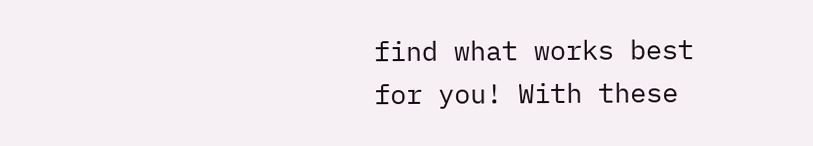find what works best for you! With these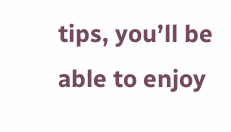tips, you’ll be able to enjoy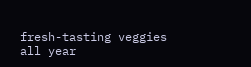fresh-tasting veggies all year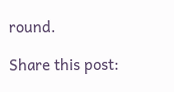round.

Share this post: